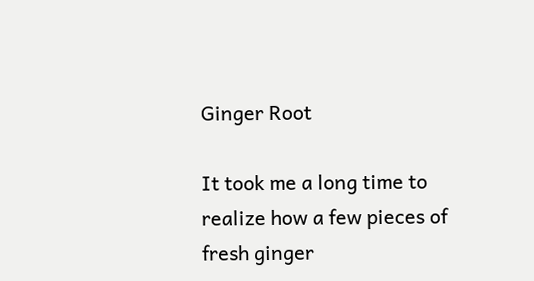Ginger Root

It took me a long time to realize how a few pieces of fresh ginger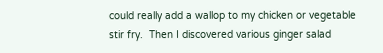could really add a wallop to my chicken or vegetable stir fry.  Then I discovered various ginger salad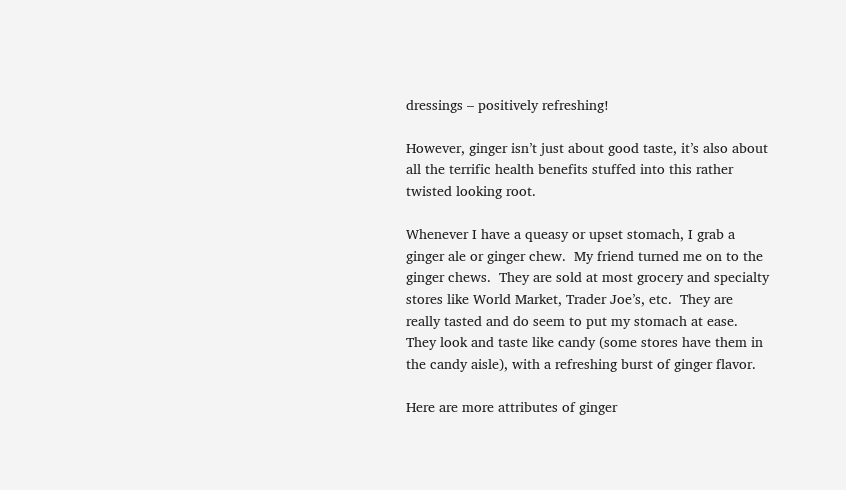dressings – positively refreshing!

However, ginger isn’t just about good taste, it’s also about all the terrific health benefits stuffed into this rather twisted looking root.

Whenever I have a queasy or upset stomach, I grab a ginger ale or ginger chew.  My friend turned me on to the ginger chews.  They are sold at most grocery and specialty stores like World Market, Trader Joe’s, etc.  They are really tasted and do seem to put my stomach at ease.  They look and taste like candy (some stores have them in the candy aisle), with a refreshing burst of ginger flavor.

Here are more attributes of ginger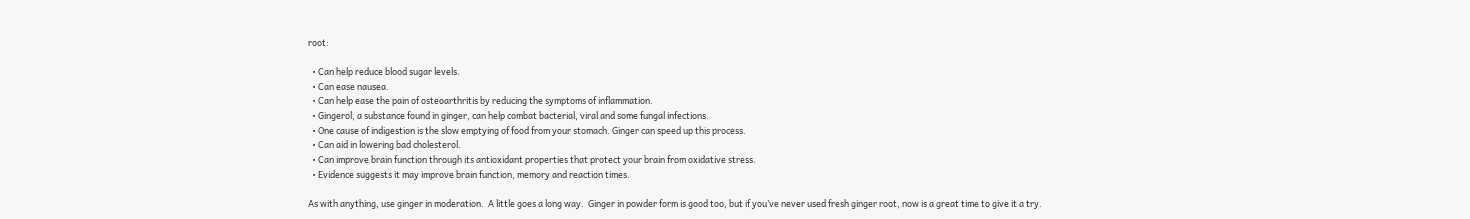root:

  • Can help reduce blood sugar levels.
  • Can ease nausea.
  • Can help ease the pain of osteoarthritis by reducing the symptoms of inflammation.
  • Gingerol, a substance found in ginger, can help combat bacterial, viral and some fungal infections.
  • One cause of indigestion is the slow emptying of food from your stomach. Ginger can speed up this process.
  • Can aid in lowering bad cholesterol.
  • Can improve brain function through its antioxidant properties that protect your brain from oxidative stress.
  • Evidence suggests it may improve brain function, memory and reaction times.

As with anything, use ginger in moderation.  A little goes a long way.  Ginger in powder form is good too, but if you’ve never used fresh ginger root, now is a great time to give it a try.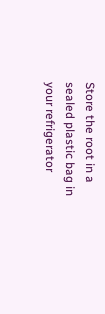Store the root in a sealed plastic bag in your refrigerator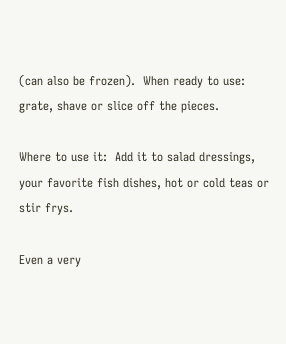(can also be frozen).  When ready to use:  grate, shave or slice off the pieces.

Where to use it:  Add it to salad dressings, your favorite fish dishes, hot or cold teas or stir frys.

Even a very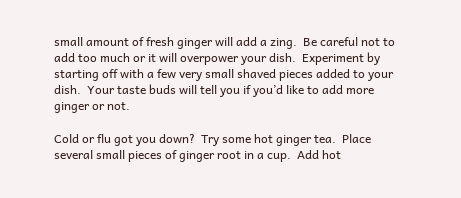small amount of fresh ginger will add a zing.  Be careful not to add too much or it will overpower your dish.  Experiment by starting off with a few very small shaved pieces added to your dish.  Your taste buds will tell you if you’d like to add more ginger or not.

Cold or flu got you down?  Try some hot ginger tea.  Place several small pieces of ginger root in a cup.  Add hot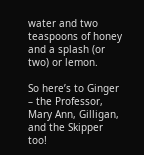water and two teaspoons of honey and a splash (or two) or lemon.

So here’s to Ginger – the Professor, Mary Ann, Gilligan, and the Skipper too!